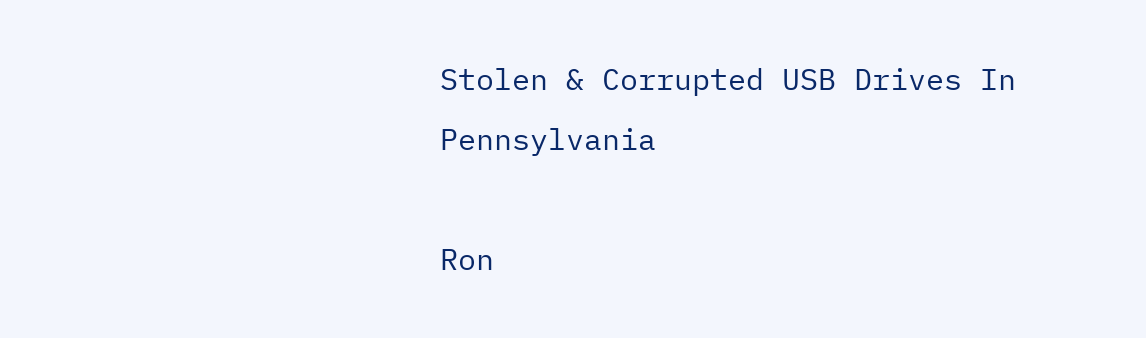Stolen & Corrupted USB Drives In Pennsylvania

Ron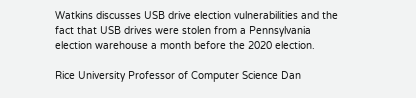Watkins discusses USB drive election vulnerabilities and the fact that USB drives were stolen from a Pennsylvania election warehouse a month before the 2020 election.

Rice University Professor of Computer Science Dan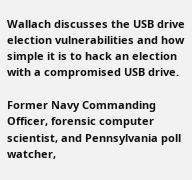Wallach discusses the USB drive election vulnerabilities and how simple it is to hack an election with a compromised USB drive.

Former Navy Commanding Officer, forensic computer scientist, and Pennsylvania poll watcher,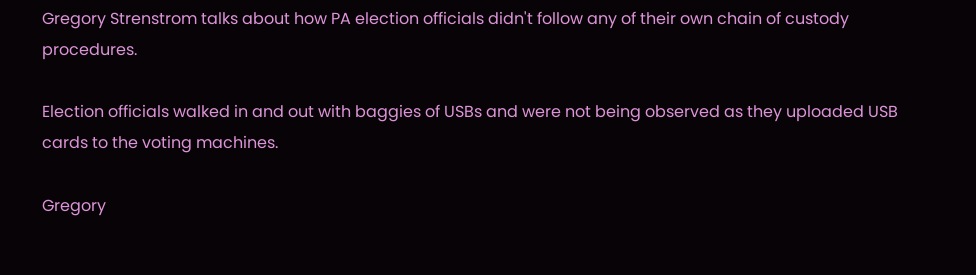Gregory Strenstrom talks about how PA election officials didn't follow any of their own chain of custody procedures.

Election officials walked in and out with baggies of USBs and were not being observed as they uploaded USB cards to the voting machines.

Gregory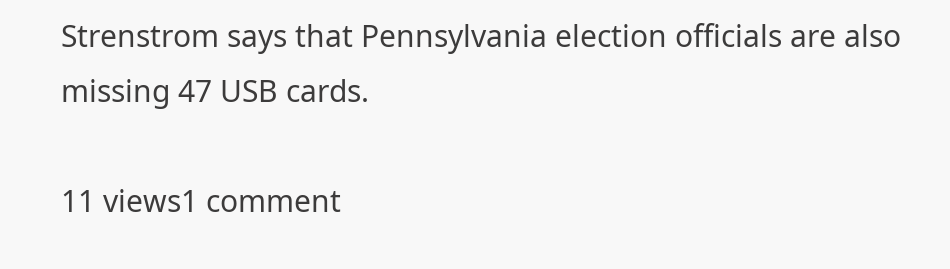Strenstrom says that Pennsylvania election officials are also missing 47 USB cards.

11 views1 comment